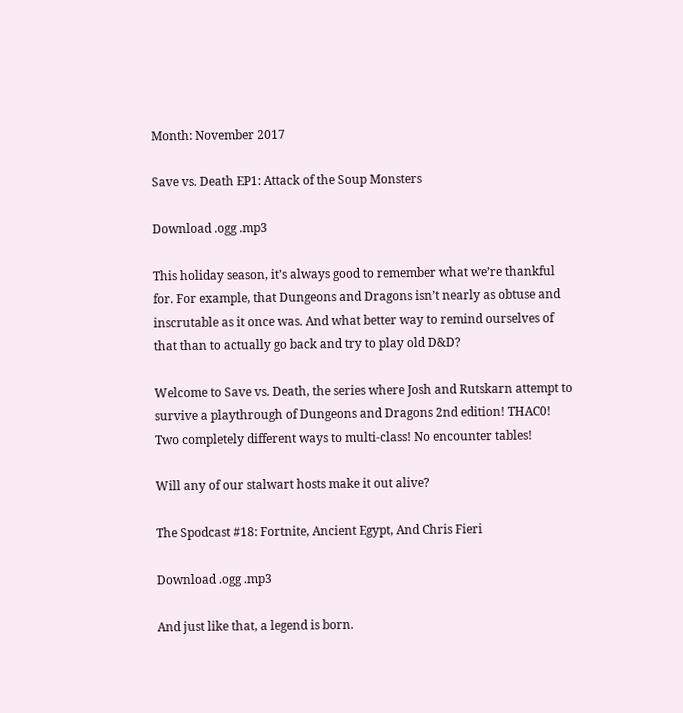Month: November 2017

Save vs. Death EP1: Attack of the Soup Monsters

Download .ogg .mp3

This holiday season, it’s always good to remember what we’re thankful for. For example, that Dungeons and Dragons isn’t nearly as obtuse and inscrutable as it once was. And what better way to remind ourselves of that than to actually go back and try to play old D&D?

Welcome to Save vs. Death, the series where Josh and Rutskarn attempt to survive a playthrough of Dungeons and Dragons 2nd edition! THAC0! Two completely different ways to multi-class! No encounter tables!

Will any of our stalwart hosts make it out alive?

The Spodcast #18: Fortnite, Ancient Egypt, And Chris Fieri

Download .ogg .mp3

And just like that, a legend is born.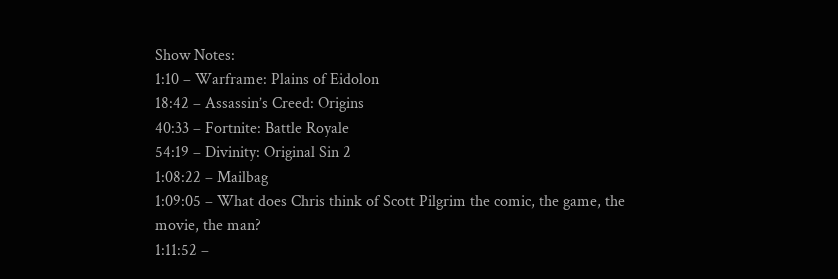Show Notes:
1:10 – Warframe: Plains of Eidolon
18:42 – Assassin’s Creed: Origins
40:33 – Fortnite: Battle Royale
54:19 – Divinity: Original Sin 2
1:08:22 – Mailbag
1:09:05 – What does Chris think of Scott Pilgrim the comic, the game, the movie, the man?
1:11:52 –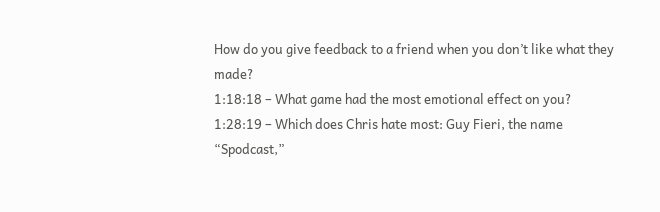How do you give feedback to a friend when you don’t like what they made?
1:18:18 – What game had the most emotional effect on you?
1:28:19 – Which does Chris hate most: Guy Fieri, the name “Spodcast,”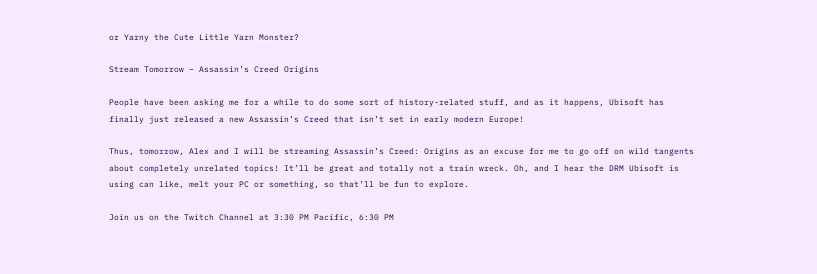or Yarny the Cute Little Yarn Monster?

Stream Tomorrow – Assassin’s Creed Origins

People have been asking me for a while to do some sort of history-related stuff, and as it happens, Ubisoft has finally just released a new Assassin’s Creed that isn’t set in early modern Europe!

Thus, tomorrow, Alex and I will be streaming Assassin’s Creed: Origins as an excuse for me to go off on wild tangents about completely unrelated topics! It’ll be great and totally not a train wreck. Oh, and I hear the DRM Ubisoft is using can like, melt your PC or something, so that’ll be fun to explore.

Join us on the Twitch Channel at 3:30 PM Pacific, 6:30 PM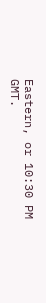Eastern, or 10:30 PM GMT.